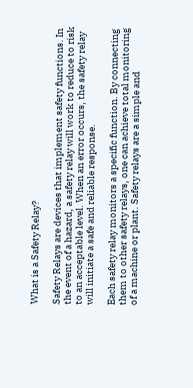What is a Safety Relay?

Safety Relays are devices that implement safety functions. In the event of a hazard, a safety relay will work to reduce to risk to an acceptable level. When an error occurs, the safety relay will initiate a safe and reliable response.

Each safety relay monitors a specific function. By connecting them to other safety relays, one can achieve total monitoring of a machine or plant. Safety relays are a simple and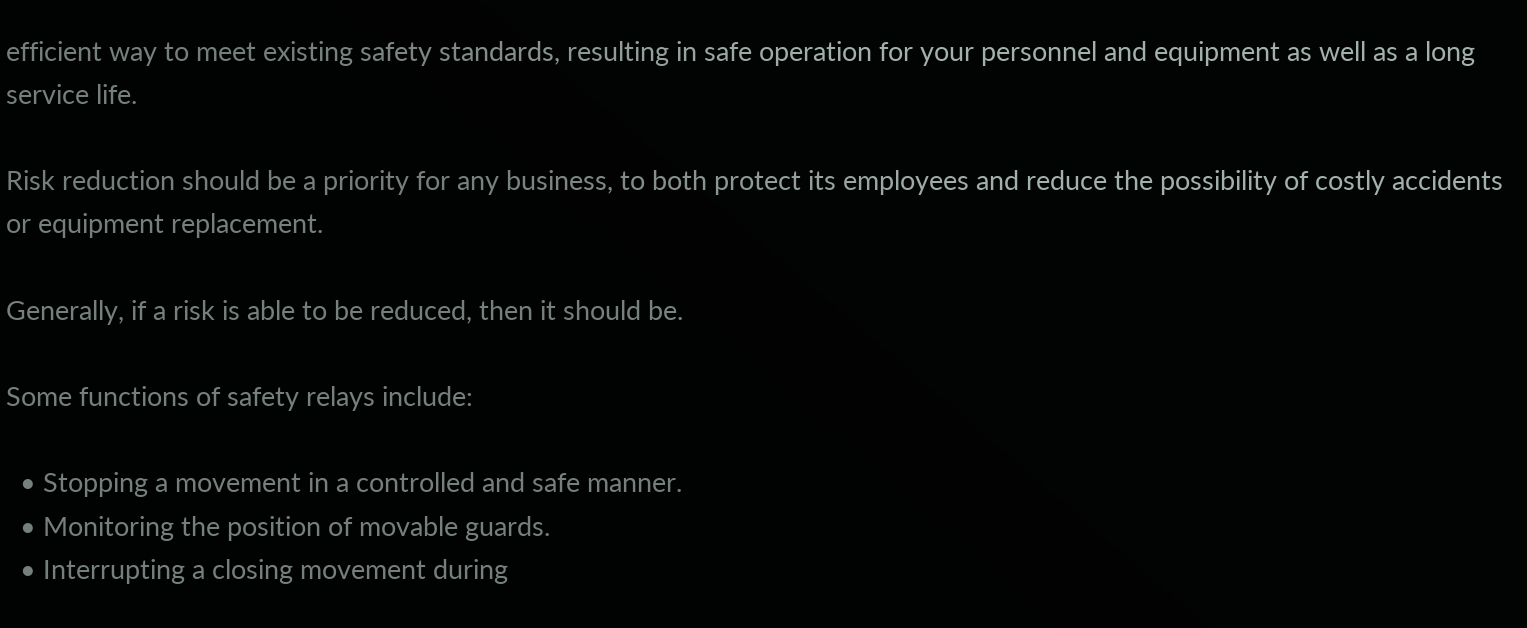efficient way to meet existing safety standards, resulting in safe operation for your personnel and equipment as well as a long service life.

Risk reduction should be a priority for any business, to both protect its employees and reduce the possibility of costly accidents or equipment replacement.

Generally, if a risk is able to be reduced, then it should be.

Some functions of safety relays include:

  • Stopping a movement in a controlled and safe manner.
  • Monitoring the position of movable guards.
  • Interrupting a closing movement during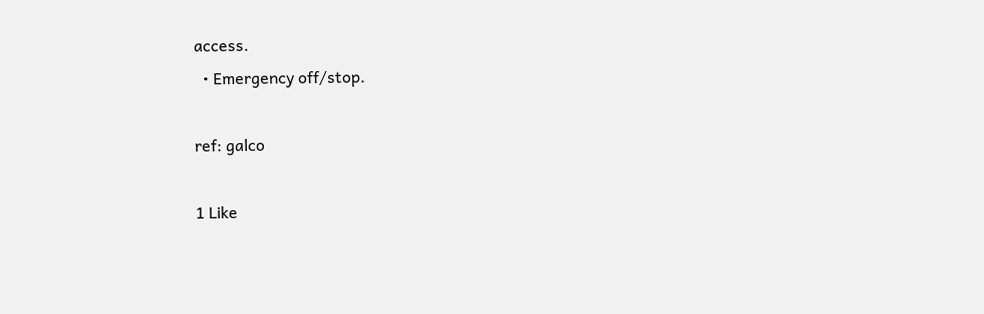access.
  • Emergency off/stop.

ref: galco

1 Like